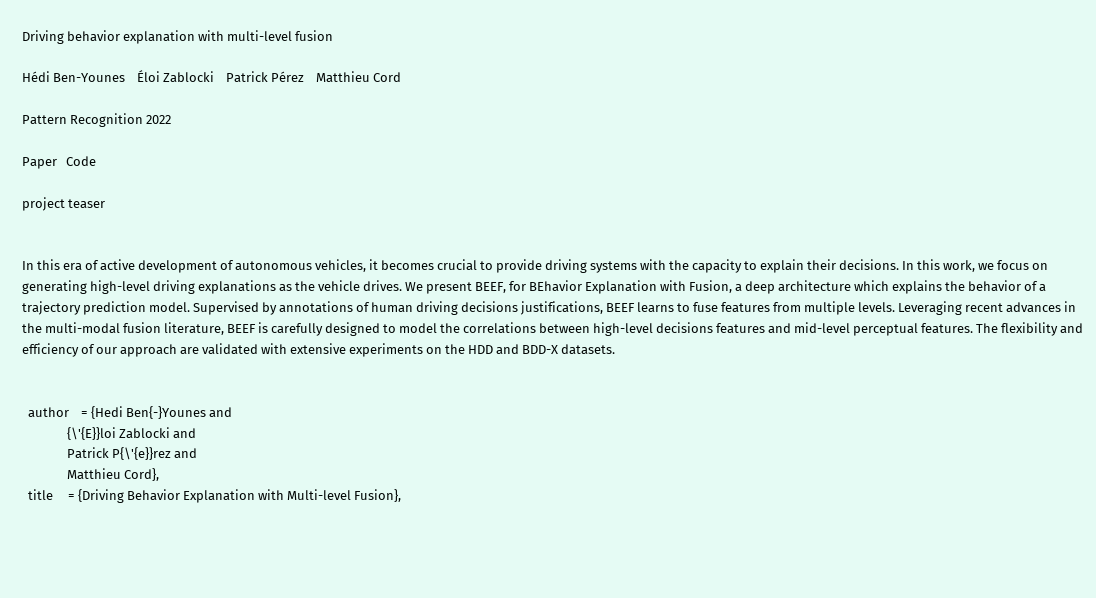Driving behavior explanation with multi-level fusion

Hédi Ben-Younes    Éloi Zablocki    Patrick Pérez    Matthieu Cord

Pattern Recognition 2022

Paper   Code

project teaser


In this era of active development of autonomous vehicles, it becomes crucial to provide driving systems with the capacity to explain their decisions. In this work, we focus on generating high-level driving explanations as the vehicle drives. We present BEEF, for BEhavior Explanation with Fusion, a deep architecture which explains the behavior of a trajectory prediction model. Supervised by annotations of human driving decisions justifications, BEEF learns to fuse features from multiple levels. Leveraging recent advances in the multi-modal fusion literature, BEEF is carefully designed to model the correlations between high-level decisions features and mid-level perceptual features. The flexibility and efficiency of our approach are validated with extensive experiments on the HDD and BDD-X datasets.


  author    = {Hedi Ben{-}Younes and
               {\'{E}}loi Zablocki and
               Patrick P{\'{e}}rez and
               Matthieu Cord},
  title     = {Driving Behavior Explanation with Multi-level Fusion},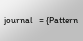journal   = {Pattern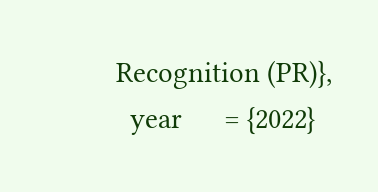Recognition (PR)},
  year      = {2022}